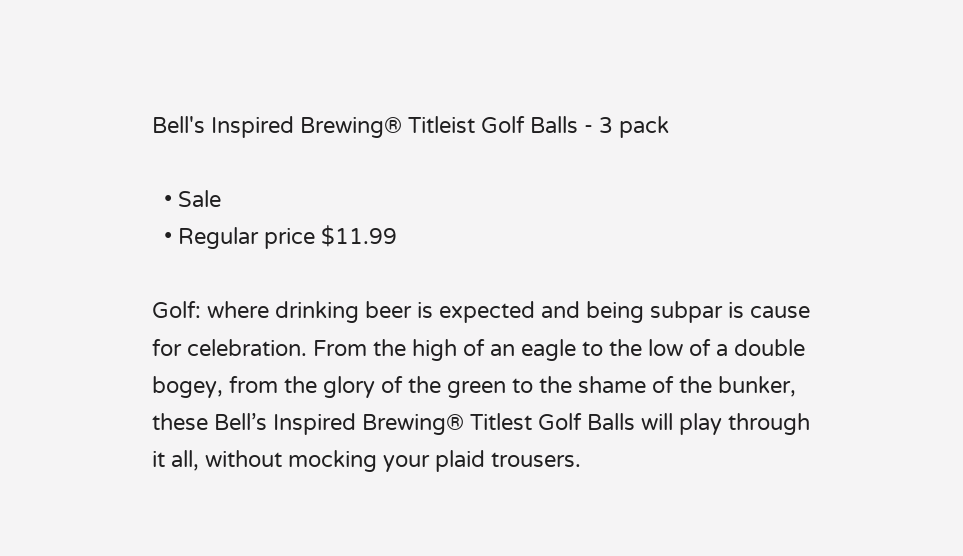Bell's Inspired Brewing® Titleist Golf Balls - 3 pack

  • Sale
  • Regular price $11.99

Golf: where drinking beer is expected and being subpar is cause for celebration. From the high of an eagle to the low of a double bogey, from the glory of the green to the shame of the bunker, these Bell’s Inspired Brewing® Titlest Golf Balls will play through it all, without mocking your plaid trousers.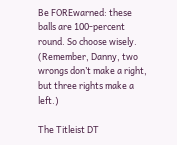Be FOREwarned: these balls are 100-percent round. So choose wisely. (Remember, Danny, two wrongs don’t make a right, but three rights make a left.)

The Titleist DT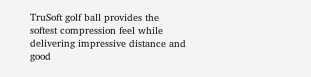TruSoft golf ball provides the softest compression feel while delivering impressive distance and good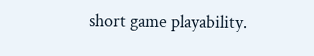short game playability.